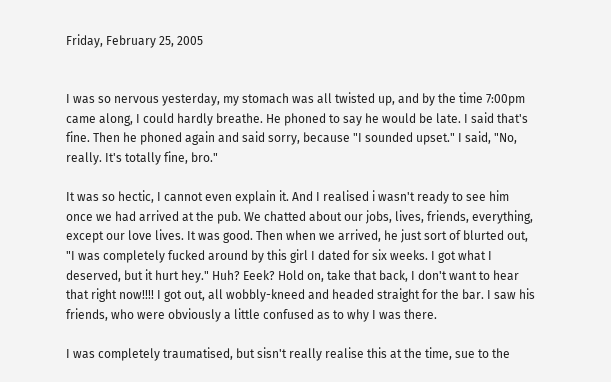Friday, February 25, 2005


I was so nervous yesterday, my stomach was all twisted up, and by the time 7:00pm came along, I could hardly breathe. He phoned to say he would be late. I said that's fine. Then he phoned again and said sorry, because "I sounded upset." I said, "No, really. It's totally fine, bro."

It was so hectic, I cannot even explain it. And I realised i wasn't ready to see him once we had arrived at the pub. We chatted about our jobs, lives, friends, everything, except our love lives. It was good. Then when we arrived, he just sort of blurted out, "I was completely fucked around by this girl I dated for six weeks. I got what I deserved, but it hurt hey." Huh? Eeek? Hold on, take that back, I don't want to hear that right now!!!! I got out, all wobbly-kneed and headed straight for the bar. I saw his friends, who were obviously a little confused as to why I was there.

I was completely traumatised, but sisn't really realise this at the time, sue to the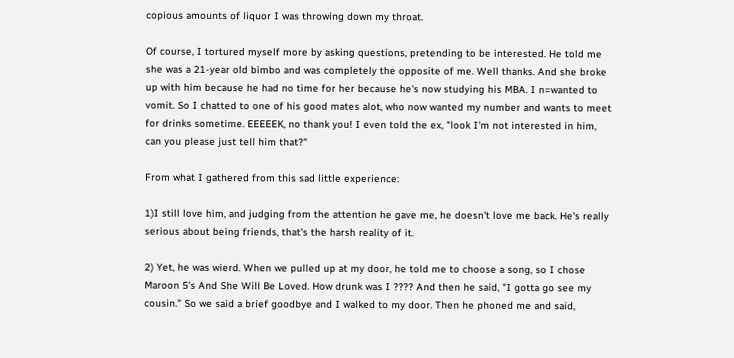copious amounts of liquor I was throwing down my throat.

Of course, I tortured myself more by asking questions, pretending to be interested. He told me she was a 21-year old bimbo and was completely the opposite of me. Well thanks. And she broke up with him because he had no time for her because he's now studying his MBA. I n=wanted to vomit. So I chatted to one of his good mates alot, who now wanted my number and wants to meet for drinks sometime. EEEEEK, no thank you! I even told the ex, "look I'm not interested in him, can you please just tell him that?"

From what I gathered from this sad little experience:

1)I still love him, and judging from the attention he gave me, he doesn't love me back. He's really serious about being friends, that's the harsh reality of it.

2) Yet, he was wierd. When we pulled up at my door, he told me to choose a song, so I chose Maroon 5's And She Will Be Loved. How drunk was I ???? And then he said, "I gotta go see my cousin." So we said a brief goodbye and I walked to my door. Then he phoned me and said,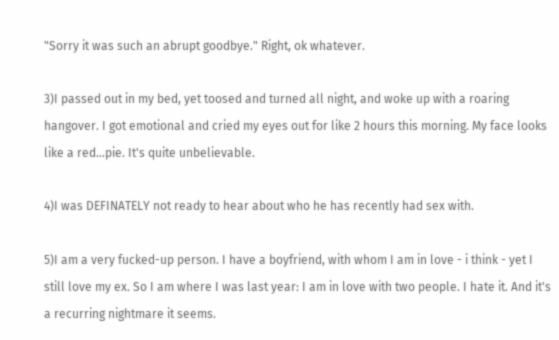"Sorry it was such an abrupt goodbye." Right, ok whatever.

3)I passed out in my bed, yet toosed and turned all night, and woke up with a roaring hangover. I got emotional and cried my eyes out for like 2 hours this morning. My face looks like a red...pie. It's quite unbelievable.

4)I was DEFINATELY not ready to hear about who he has recently had sex with.

5)I am a very fucked-up person. I have a boyfriend, with whom I am in love - i think - yet I still love my ex. So I am where I was last year: I am in love with two people. I hate it. And it's a recurring nightmare it seems.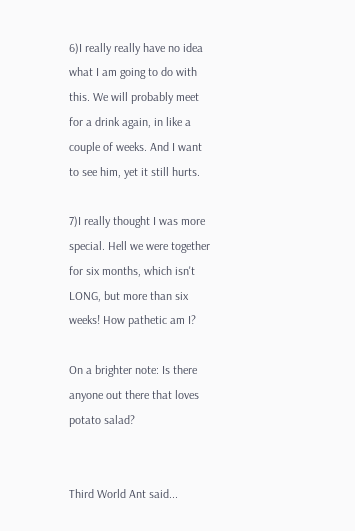6)I really really have no idea what I am going to do with this. We will probably meet for a drink again, in like a couple of weeks. And I want to see him, yet it still hurts.

7)I really thought I was more special. Hell we were together for six months, which isn't LONG, but more than six weeks! How pathetic am I?

On a brighter note: Is there anyone out there that loves potato salad?


Third World Ant said...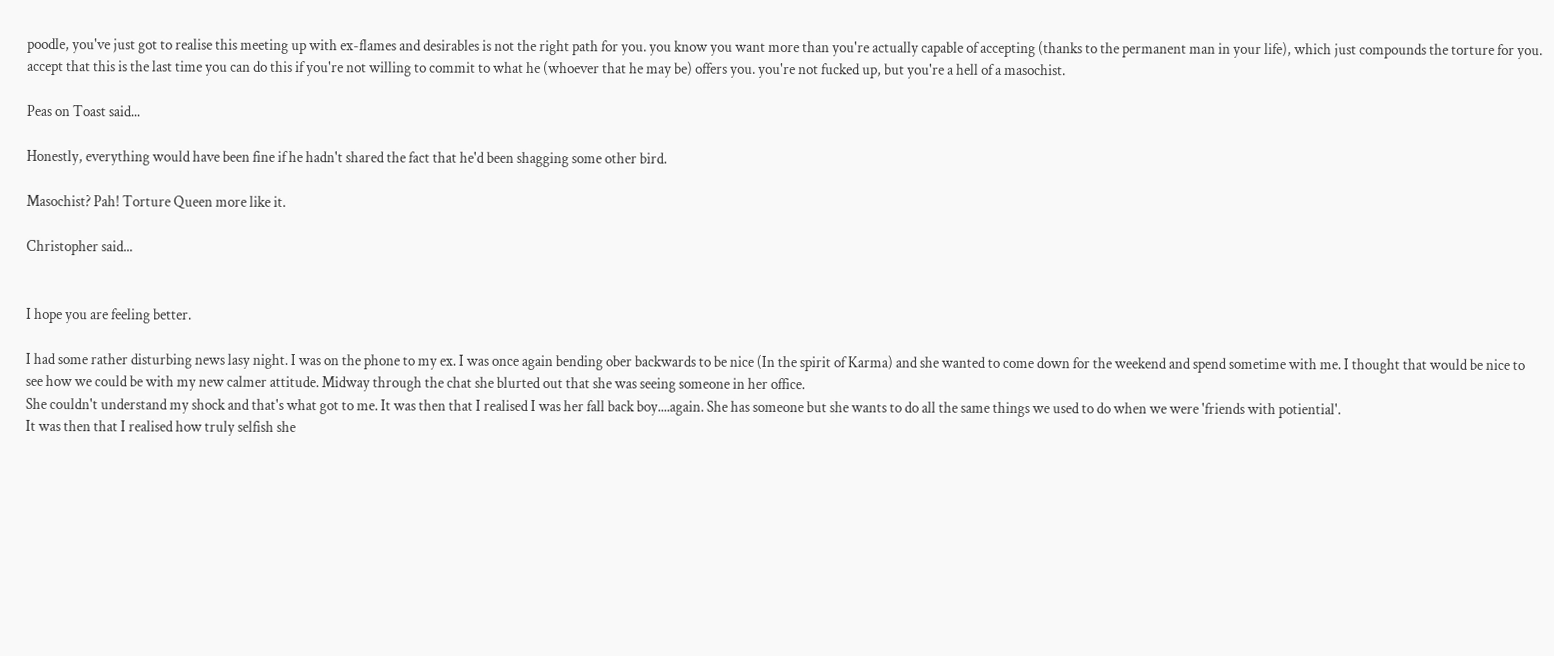poodle, you've just got to realise this meeting up with ex-flames and desirables is not the right path for you. you know you want more than you're actually capable of accepting (thanks to the permanent man in your life), which just compounds the torture for you. accept that this is the last time you can do this if you're not willing to commit to what he (whoever that he may be) offers you. you're not fucked up, but you're a hell of a masochist.

Peas on Toast said...

Honestly, everything would have been fine if he hadn't shared the fact that he'd been shagging some other bird.

Masochist? Pah! Torture Queen more like it.

Christopher said...


I hope you are feeling better.

I had some rather disturbing news lasy night. I was on the phone to my ex. I was once again bending ober backwards to be nice (In the spirit of Karma) and she wanted to come down for the weekend and spend sometime with me. I thought that would be nice to see how we could be with my new calmer attitude. Midway through the chat she blurted out that she was seeing someone in her office.
She couldn't understand my shock and that's what got to me. It was then that I realised I was her fall back boy....again. She has someone but she wants to do all the same things we used to do when we were 'friends with potiential'.
It was then that I realised how truly selfish she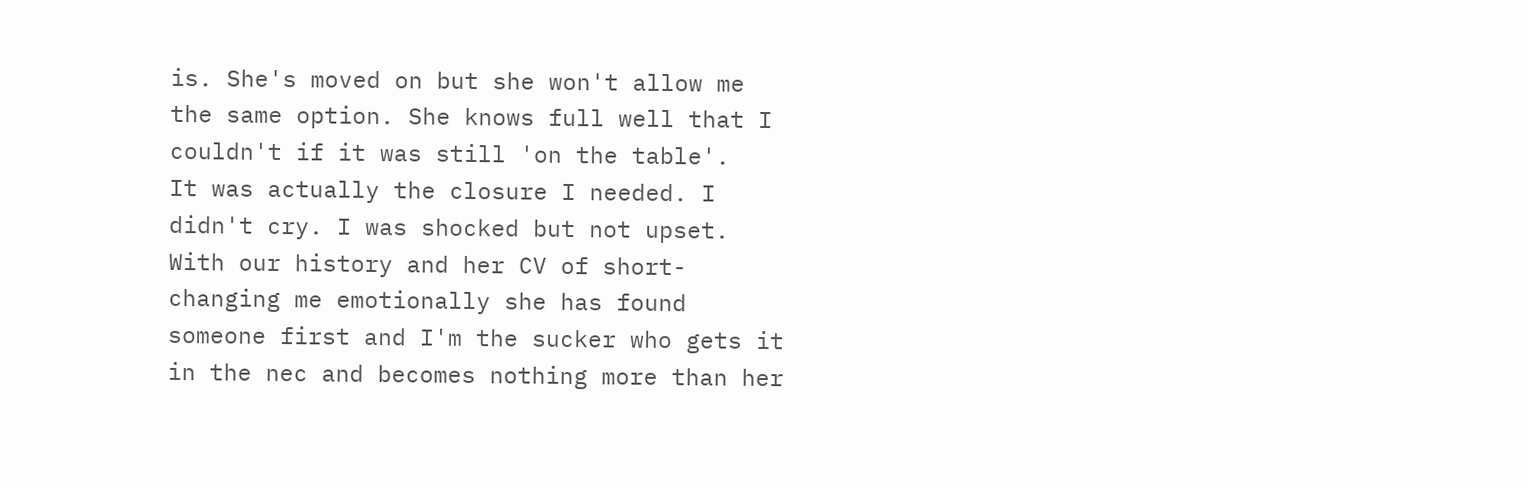is. She's moved on but she won't allow me the same option. She knows full well that I couldn't if it was still 'on the table'.
It was actually the closure I needed. I didn't cry. I was shocked but not upset.
With our history and her CV of short-changing me emotionally she has found someone first and I'm the sucker who gets it in the nec and becomes nothing more than her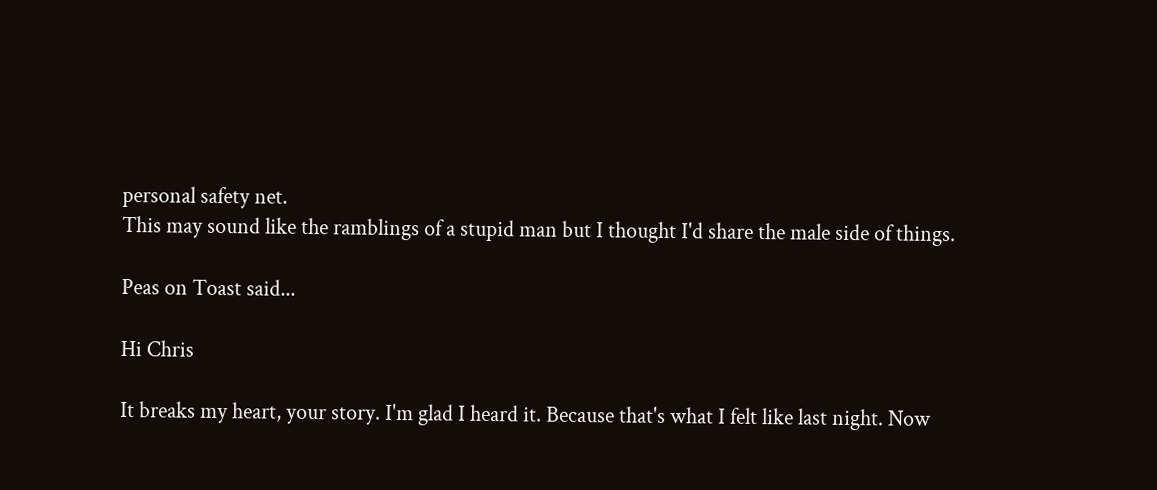personal safety net.
This may sound like the ramblings of a stupid man but I thought I'd share the male side of things.

Peas on Toast said...

Hi Chris

It breaks my heart, your story. I'm glad I heard it. Because that's what I felt like last night. Now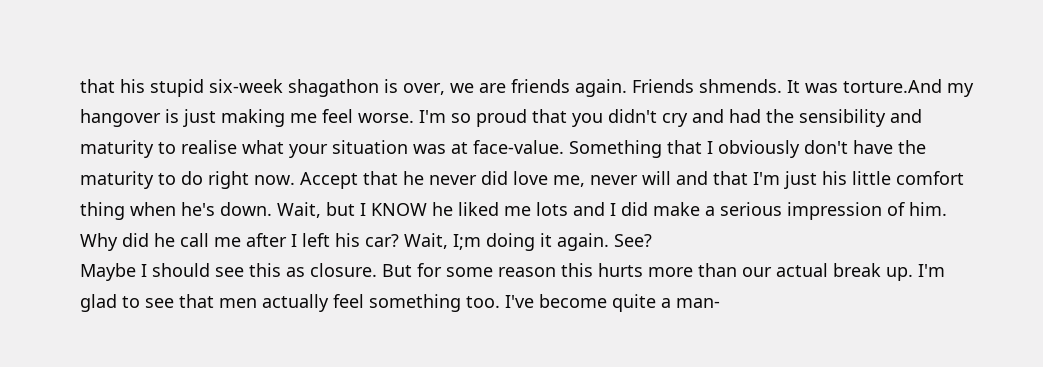that his stupid six-week shagathon is over, we are friends again. Friends shmends. It was torture.And my hangover is just making me feel worse. I'm so proud that you didn't cry and had the sensibility and maturity to realise what your situation was at face-value. Something that I obviously don't have the maturity to do right now. Accept that he never did love me, never will and that I'm just his little comfort thing when he's down. Wait, but I KNOW he liked me lots and I did make a serious impression of him. Why did he call me after I left his car? Wait, I;m doing it again. See?
Maybe I should see this as closure. But for some reason this hurts more than our actual break up. I'm glad to see that men actually feel something too. I've become quite a man-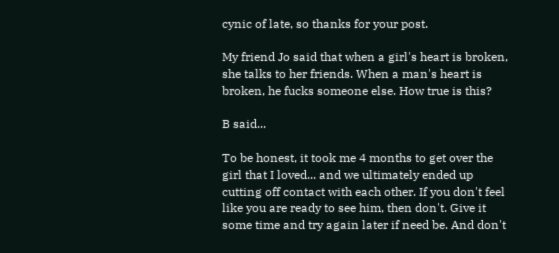cynic of late, so thanks for your post.

My friend Jo said that when a girl's heart is broken, she talks to her friends. When a man's heart is broken, he fucks someone else. How true is this?

B said...

To be honest, it took me 4 months to get over the girl that I loved... and we ultimately ended up cutting off contact with each other. If you don't feel like you are ready to see him, then don't. Give it some time and try again later if need be. And don't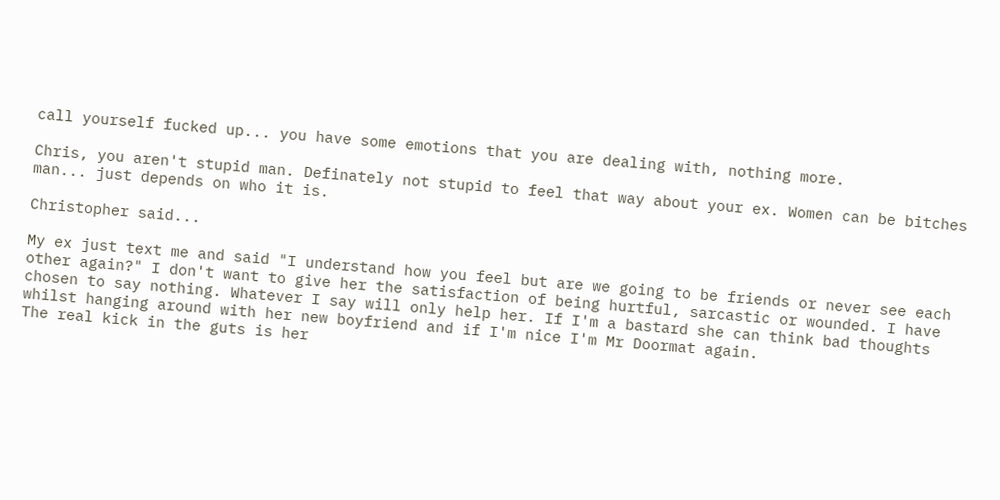call yourself fucked up... you have some emotions that you are dealing with, nothing more.

Chris, you aren't stupid man. Definately not stupid to feel that way about your ex. Women can be bitches man... just depends on who it is.

Christopher said...

My ex just text me and said "I understand how you feel but are we going to be friends or never see each other again?" I don't want to give her the satisfaction of being hurtful, sarcastic or wounded. I have chosen to say nothing. Whatever I say will only help her. If I'm a bastard she can think bad thoughts whilst hanging around with her new boyfriend and if I'm nice I'm Mr Doormat again.
The real kick in the guts is her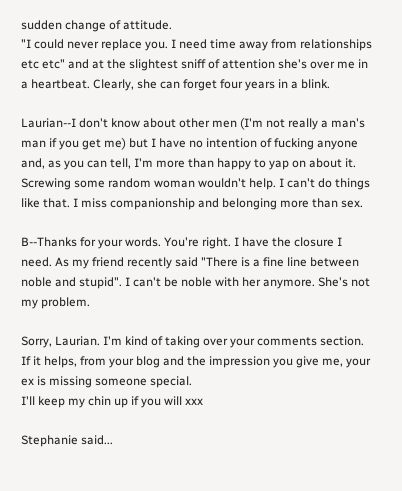sudden change of attitude.
"I could never replace you. I need time away from relationships etc etc" and at the slightest sniff of attention she's over me in a heartbeat. Clearly, she can forget four years in a blink.

Laurian--I don't know about other men (I'm not really a man's man if you get me) but I have no intention of fucking anyone and, as you can tell, I'm more than happy to yap on about it. Screwing some random woman wouldn't help. I can't do things like that. I miss companionship and belonging more than sex.

B--Thanks for your words. You're right. I have the closure I need. As my friend recently said "There is a fine line between noble and stupid". I can't be noble with her anymore. She's not my problem.

Sorry, Laurian. I'm kind of taking over your comments section. If it helps, from your blog and the impression you give me, your ex is missing someone special.
I'll keep my chin up if you will xxx

Stephanie said...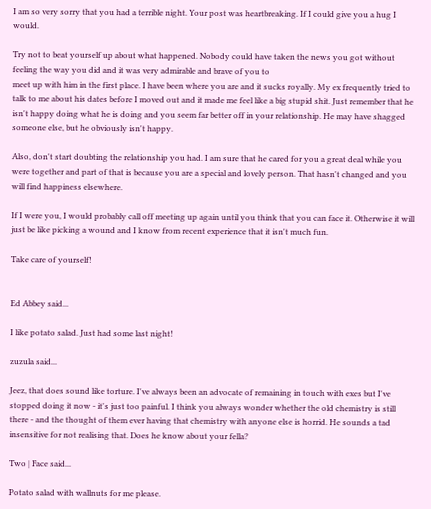I am so very sorry that you had a terrible night. Your post was heartbreaking. If I could give you a hug I would.

Try not to beat yourself up about what happened. Nobody could have taken the news you got without feeling the way you did and it was very admirable and brave of you to
meet up with him in the first place. I have been where you are and it sucks royally. My ex frequently tried to talk to me about his dates before I moved out and it made me feel like a big stupid shit. Just remember that he isn't happy doing what he is doing and you seem far better off in your relationship. He may have shagged someone else, but he obviously isn't happy.

Also, don't start doubting the relationship you had. I am sure that he cared for you a great deal while you were together and part of that is because you are a special and lovely person. That hasn't changed and you will find happiness elsewhere.

If I were you, I would probably call off meeting up again until you think that you can face it. Otherwise it will just be like picking a wound and I know from recent experience that it isn't much fun.

Take care of yourself!


Ed Abbey said...

I like potato salad. Just had some last night!

zuzula said...

Jeez, that does sound like torture. I've always been an advocate of remaining in touch with exes but I've stopped doing it now - it's just too painful. I think you always wonder whether the old chemistry is still there - and the thought of them ever having that chemistry with anyone else is horrid. He sounds a tad insensitive for not realising that. Does he know about your fella?

Two | Face said...

Potato salad with wallnuts for me please.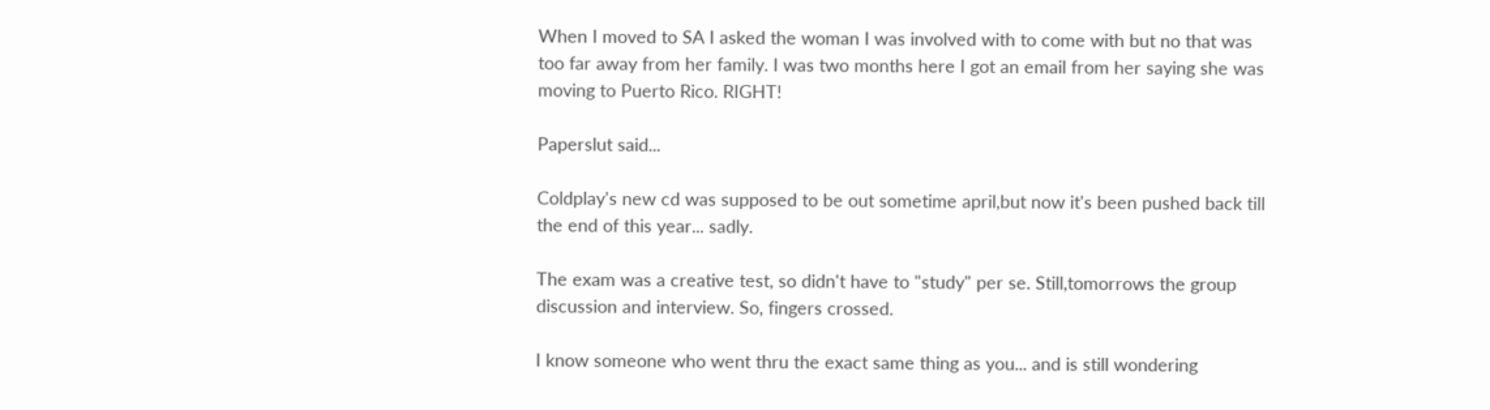When I moved to SA I asked the woman I was involved with to come with but no that was too far away from her family. I was two months here I got an email from her saying she was moving to Puerto Rico. RIGHT!

Paperslut said...

Coldplay's new cd was supposed to be out sometime april,but now it's been pushed back till the end of this year... sadly.

The exam was a creative test, so didn't have to "study" per se. Still,tomorrows the group discussion and interview. So, fingers crossed.

I know someone who went thru the exact same thing as you... and is still wondering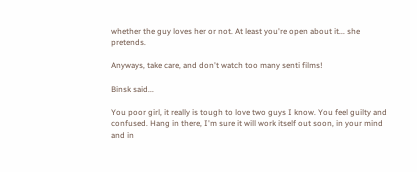whether the guy loves her or not. At least you're open about it... she pretends.

Anyways, take care, and don't watch too many senti films!

Binsk said...

You poor girl, it really is tough to love two guys I know. You feel guilty and confused. Hang in there, I'm sure it will work itself out soon, in your mind and in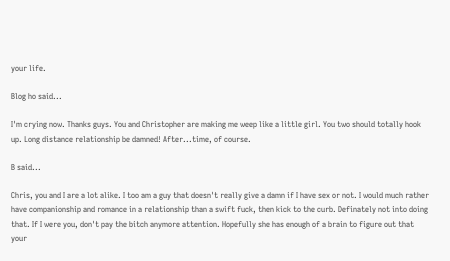your life.

Blog ho said...

I'm crying now. Thanks guys. You and Christopher are making me weep like a little girl. You two should totally hook up. Long distance relationship be damned! After...time, of course.

B said...

Chris, you and I are a lot alike. I too am a guy that doesn't really give a damn if I have sex or not. I would much rather have companionship and romance in a relationship than a swift fuck, then kick to the curb. Definately not into doing that. If I were you, don't pay the bitch anymore attention. Hopefully she has enough of a brain to figure out that your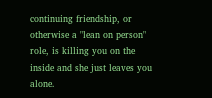continuing friendship, or otherwise a "lean on person" role, is killing you on the inside and she just leaves you alone.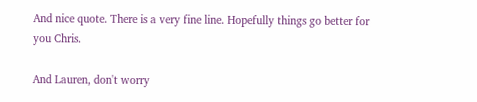And nice quote. There is a very fine line. Hopefully things go better for you Chris.

And Lauren, don't worry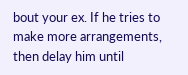bout your ex. If he tries to make more arrangements, then delay him until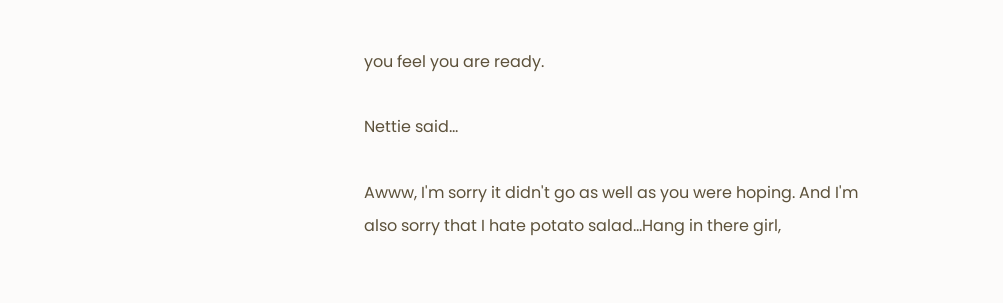you feel you are ready.

Nettie said...

Awww, I'm sorry it didn't go as well as you were hoping. And I'm also sorry that I hate potato salad...Hang in there girl,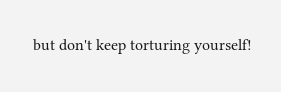but don't keep torturing yourself!